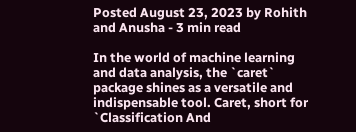Posted August 23, 2023 by Rohith and Anusha ‐ 3 min read

In the world of machine learning and data analysis, the `caret` package shines as a versatile and indispensable tool. Caret, short for `Classification And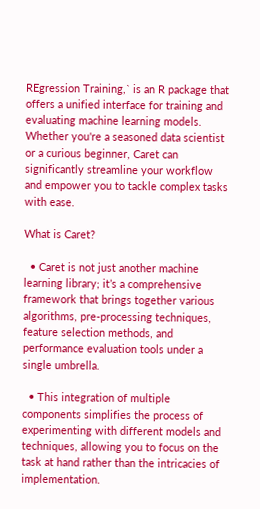REgression Training,` is an R package that offers a unified interface for training and evaluating machine learning models. Whether you're a seasoned data scientist or a curious beginner, Caret can significantly streamline your workflow and empower you to tackle complex tasks with ease.

What is Caret?

  • Caret is not just another machine learning library; it’s a comprehensive framework that brings together various algorithms, pre-processing techniques, feature selection methods, and performance evaluation tools under a single umbrella.

  • This integration of multiple components simplifies the process of experimenting with different models and techniques, allowing you to focus on the task at hand rather than the intricacies of implementation.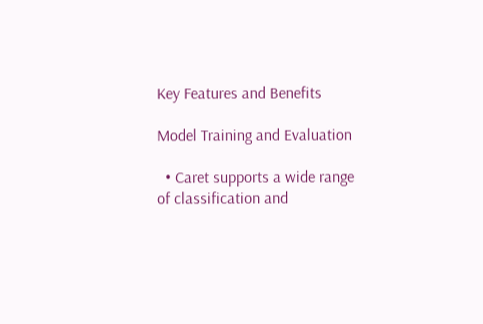Key Features and Benefits

Model Training and Evaluation

  • Caret supports a wide range of classification and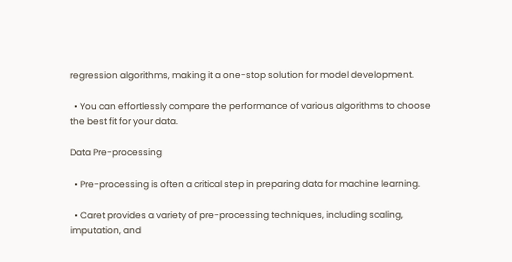regression algorithms, making it a one-stop solution for model development.

  • You can effortlessly compare the performance of various algorithms to choose the best fit for your data.

Data Pre-processing

  • Pre-processing is often a critical step in preparing data for machine learning.

  • Caret provides a variety of pre-processing techniques, including scaling, imputation, and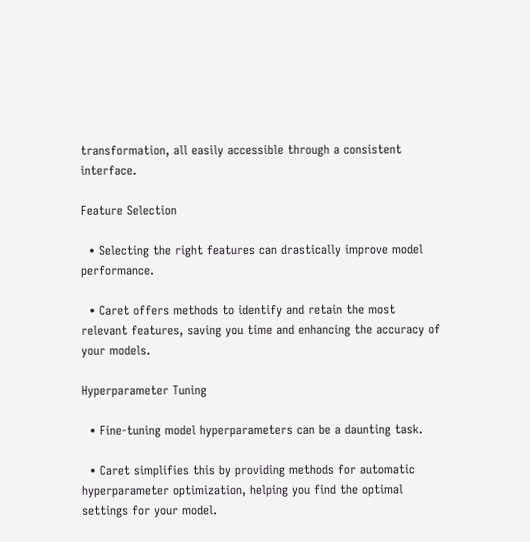transformation, all easily accessible through a consistent interface.

Feature Selection

  • Selecting the right features can drastically improve model performance.

  • Caret offers methods to identify and retain the most relevant features, saving you time and enhancing the accuracy of your models.

Hyperparameter Tuning

  • Fine-tuning model hyperparameters can be a daunting task.

  • Caret simplifies this by providing methods for automatic hyperparameter optimization, helping you find the optimal settings for your model.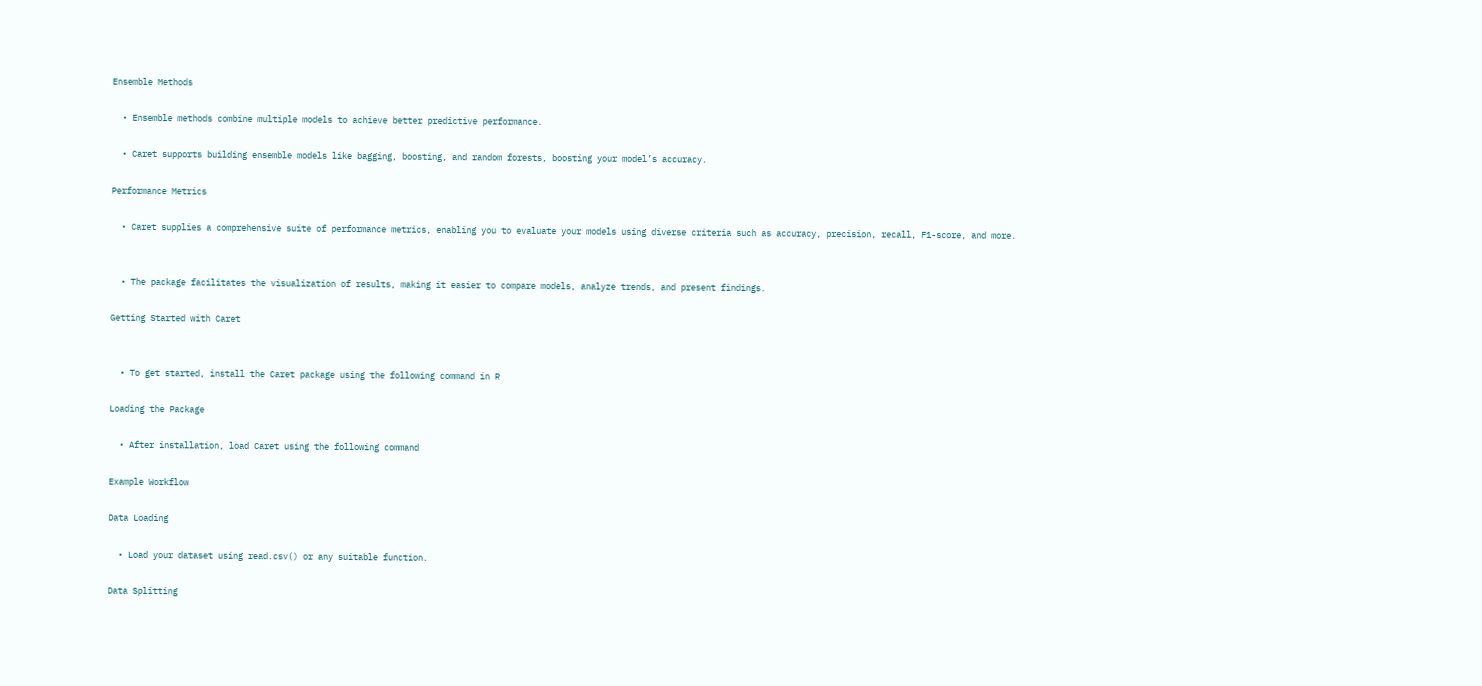Ensemble Methods

  • Ensemble methods combine multiple models to achieve better predictive performance.

  • Caret supports building ensemble models like bagging, boosting, and random forests, boosting your model’s accuracy.

Performance Metrics

  • Caret supplies a comprehensive suite of performance metrics, enabling you to evaluate your models using diverse criteria such as accuracy, precision, recall, F1-score, and more.


  • The package facilitates the visualization of results, making it easier to compare models, analyze trends, and present findings.

Getting Started with Caret


  • To get started, install the Caret package using the following command in R

Loading the Package

  • After installation, load Caret using the following command

Example Workflow

Data Loading

  • Load your dataset using read.csv() or any suitable function.

Data Splitting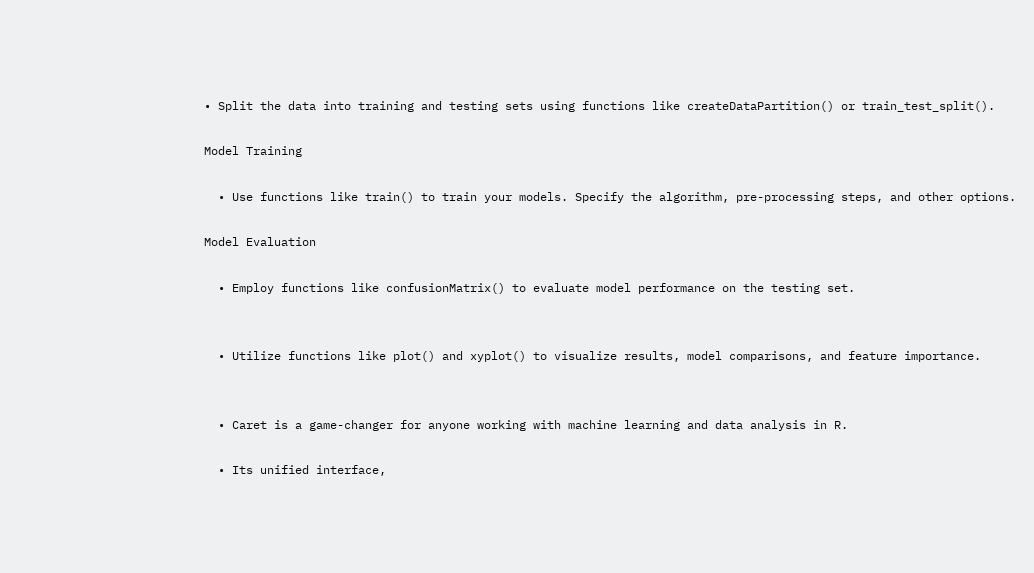• Split the data into training and testing sets using functions like createDataPartition() or train_test_split().

Model Training

  • Use functions like train() to train your models. Specify the algorithm, pre-processing steps, and other options.

Model Evaluation

  • Employ functions like confusionMatrix() to evaluate model performance on the testing set.


  • Utilize functions like plot() and xyplot() to visualize results, model comparisons, and feature importance.


  • Caret is a game-changer for anyone working with machine learning and data analysis in R.

  • Its unified interface,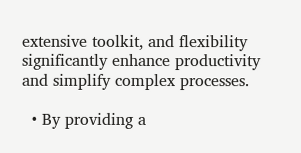extensive toolkit, and flexibility significantly enhance productivity and simplify complex processes.

  • By providing a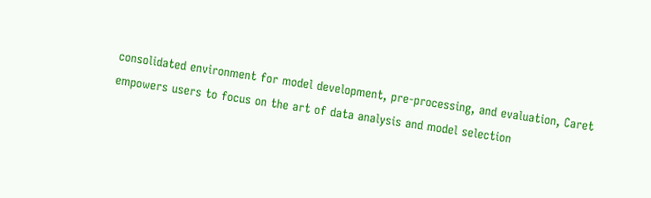consolidated environment for model development, pre-processing, and evaluation, Caret empowers users to focus on the art of data analysis and model selection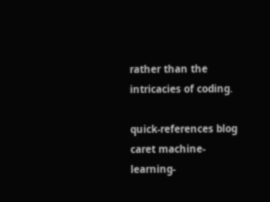rather than the intricacies of coding.

quick-references blog caret machine-learning-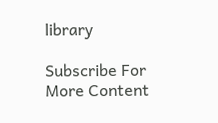library

Subscribe For More Content